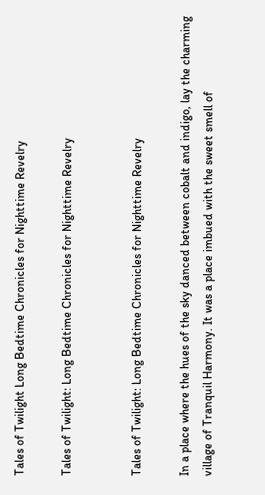Tales of Twilight Long Bedtime Chronicles for Nighttime Revelry

Tales of Twilight: Long Bedtime Chronicles for Nighttime Revelry


Tales of Twilight: Long Bedtime Chronicles for Nighttime Revelry

In a place where the hues of the sky danced between cobalt and indigo, lay the charming village of Tranquil Harmony. It was a place imbued with the sweet smell of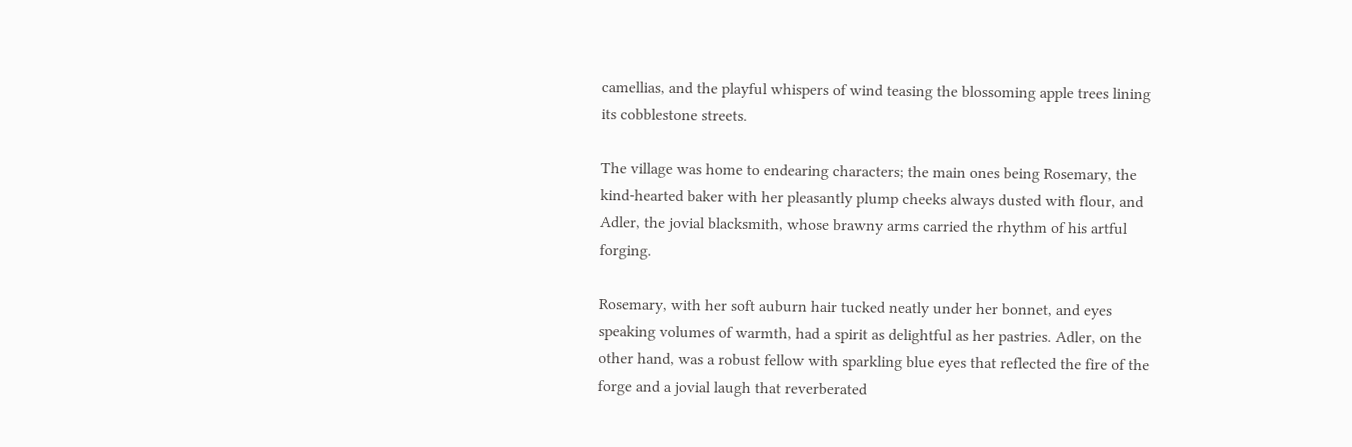camellias, and the playful whispers of wind teasing the blossoming apple trees lining its cobblestone streets.

The village was home to endearing characters; the main ones being Rosemary, the kind-hearted baker with her pleasantly plump cheeks always dusted with flour, and Adler, the jovial blacksmith, whose brawny arms carried the rhythm of his artful forging.

Rosemary, with her soft auburn hair tucked neatly under her bonnet, and eyes speaking volumes of warmth, had a spirit as delightful as her pastries. Adler, on the other hand, was a robust fellow with sparkling blue eyes that reflected the fire of the forge and a jovial laugh that reverberated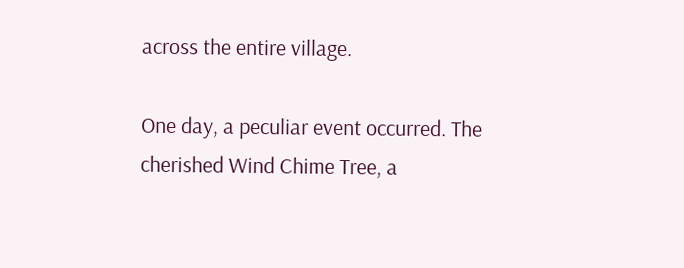across the entire village.

One day, a peculiar event occurred. The cherished Wind Chime Tree, a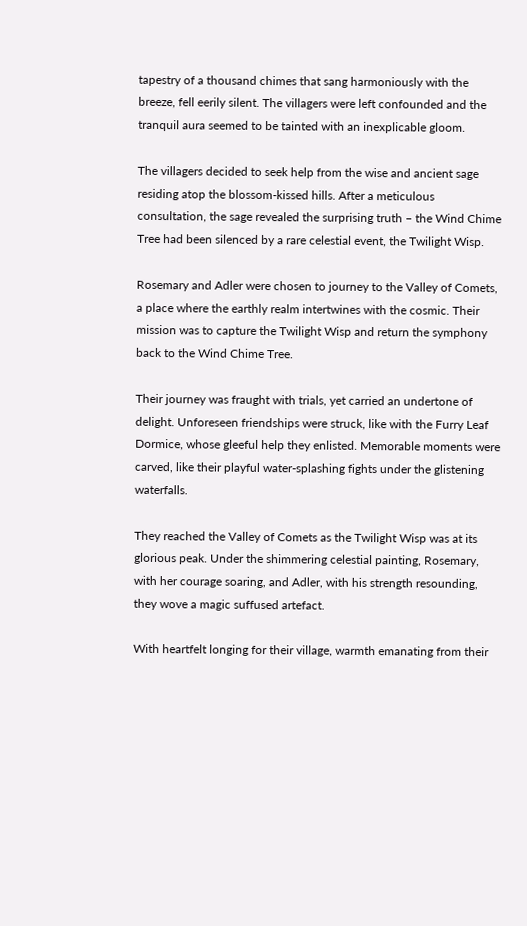tapestry of a thousand chimes that sang harmoniously with the breeze, fell eerily silent. The villagers were left confounded and the tranquil aura seemed to be tainted with an inexplicable gloom.

The villagers decided to seek help from the wise and ancient sage residing atop the blossom-kissed hills. After a meticulous consultation, the sage revealed the surprising truth – the Wind Chime Tree had been silenced by a rare celestial event, the Twilight Wisp.

Rosemary and Adler were chosen to journey to the Valley of Comets, a place where the earthly realm intertwines with the cosmic. Their mission was to capture the Twilight Wisp and return the symphony back to the Wind Chime Tree.

Their journey was fraught with trials, yet carried an undertone of delight. Unforeseen friendships were struck, like with the Furry Leaf Dormice, whose gleeful help they enlisted. Memorable moments were carved, like their playful water-splashing fights under the glistening waterfalls.

They reached the Valley of Comets as the Twilight Wisp was at its glorious peak. Under the shimmering celestial painting, Rosemary, with her courage soaring, and Adler, with his strength resounding, they wove a magic suffused artefact.

With heartfelt longing for their village, warmth emanating from their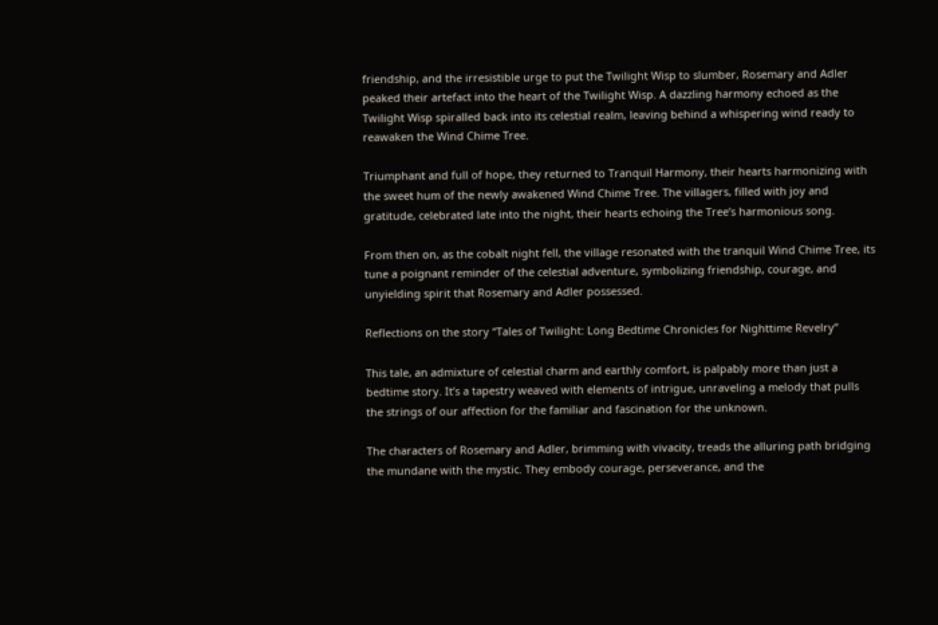friendship, and the irresistible urge to put the Twilight Wisp to slumber, Rosemary and Adler peaked their artefact into the heart of the Twilight Wisp. A dazzling harmony echoed as the Twilight Wisp spiralled back into its celestial realm, leaving behind a whispering wind ready to reawaken the Wind Chime Tree.

Triumphant and full of hope, they returned to Tranquil Harmony, their hearts harmonizing with the sweet hum of the newly awakened Wind Chime Tree. The villagers, filled with joy and gratitude, celebrated late into the night, their hearts echoing the Tree’s harmonious song.

From then on, as the cobalt night fell, the village resonated with the tranquil Wind Chime Tree, its tune a poignant reminder of the celestial adventure, symbolizing friendship, courage, and unyielding spirit that Rosemary and Adler possessed.

Reflections on the story “Tales of Twilight: Long Bedtime Chronicles for Nighttime Revelry”

This tale, an admixture of celestial charm and earthly comfort, is palpably more than just a bedtime story. It’s a tapestry weaved with elements of intrigue, unraveling a melody that pulls the strings of our affection for the familiar and fascination for the unknown.

The characters of Rosemary and Adler, brimming with vivacity, treads the alluring path bridging the mundane with the mystic. They embody courage, perseverance, and the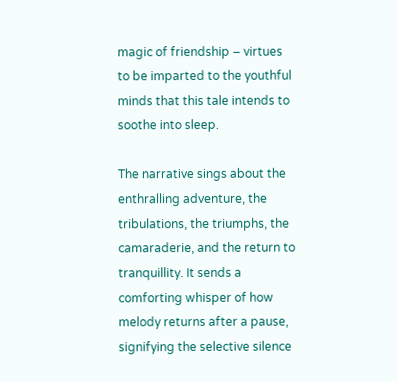magic of friendship – virtues to be imparted to the youthful minds that this tale intends to soothe into sleep.

The narrative sings about the enthralling adventure, the tribulations, the triumphs, the camaraderie, and the return to tranquillity. It sends a comforting whisper of how melody returns after a pause, signifying the selective silence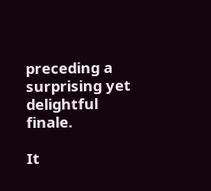preceding a surprising yet delightful finale.

It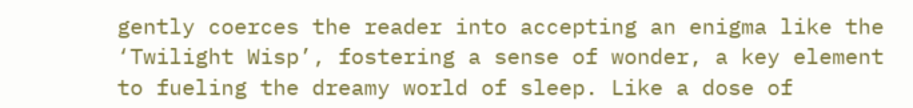gently coerces the reader into accepting an enigma like the ‘Twilight Wisp’, fostering a sense of wonder, a key element to fueling the dreamy world of sleep. Like a dose of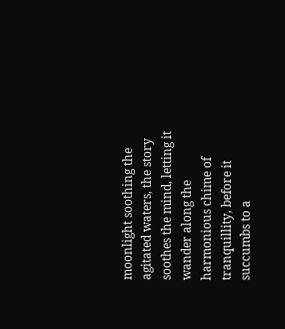moonlight soothing the agitated waters, the story soothes the mind, letting it wander along the harmonious chime of tranquillity, before it succumbs to a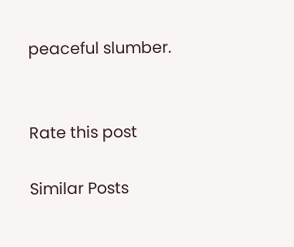peaceful slumber.


Rate this post

Similar Posts